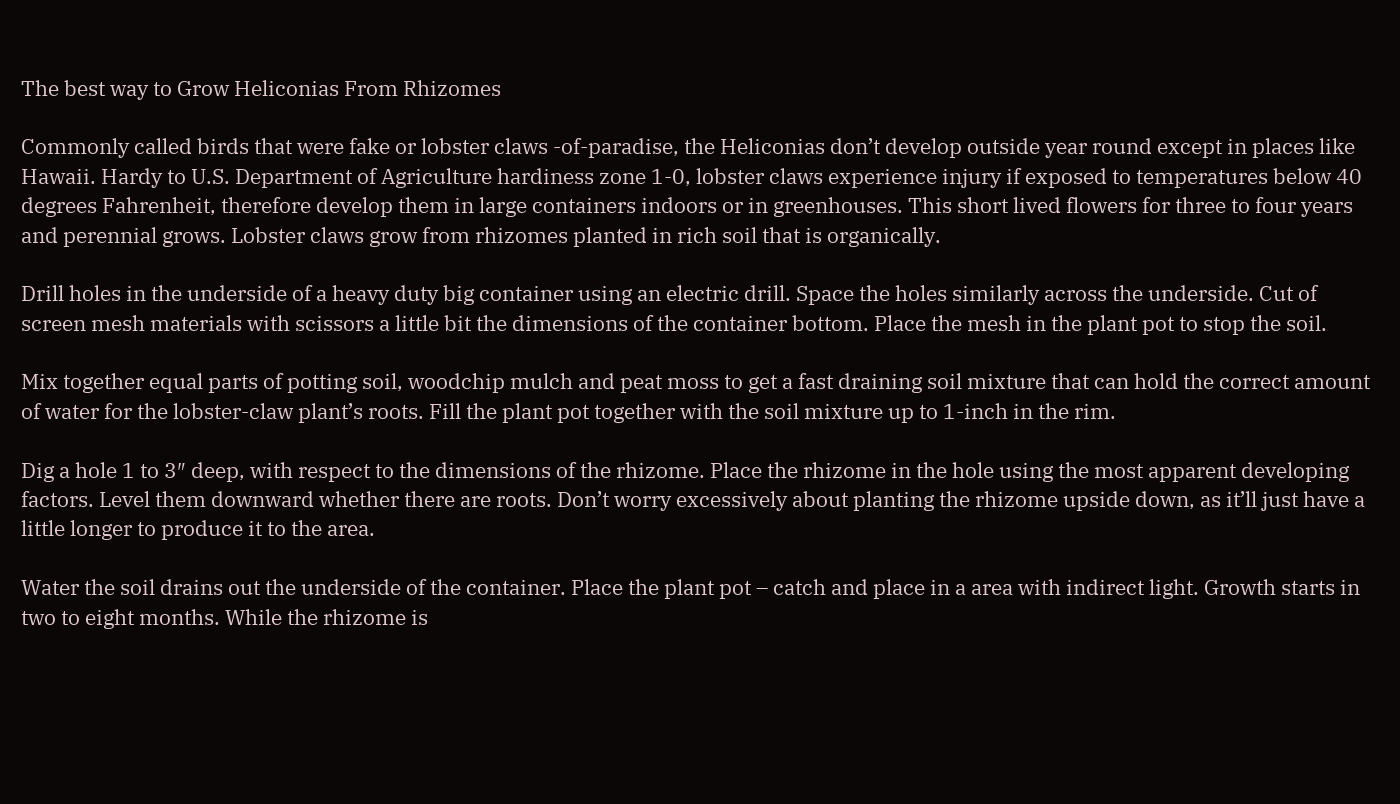The best way to Grow Heliconias From Rhizomes

Commonly called birds that were fake or lobster claws -of-paradise, the Heliconias don’t develop outside year round except in places like Hawaii. Hardy to U.S. Department of Agriculture hardiness zone 1-0, lobster claws experience injury if exposed to temperatures below 40 degrees Fahrenheit, therefore develop them in large containers indoors or in greenhouses. This short lived flowers for three to four years and perennial grows. Lobster claws grow from rhizomes planted in rich soil that is organically.

Drill holes in the underside of a heavy duty big container using an electric drill. Space the holes similarly across the underside. Cut of screen mesh materials with scissors a little bit the dimensions of the container bottom. Place the mesh in the plant pot to stop the soil.

Mix together equal parts of potting soil, woodchip mulch and peat moss to get a fast draining soil mixture that can hold the correct amount of water for the lobster-claw plant’s roots. Fill the plant pot together with the soil mixture up to 1-inch in the rim.

Dig a hole 1 to 3″ deep, with respect to the dimensions of the rhizome. Place the rhizome in the hole using the most apparent developing factors. Level them downward whether there are roots. Don’t worry excessively about planting the rhizome upside down, as it’ll just have a little longer to produce it to the area.

Water the soil drains out the underside of the container. Place the plant pot – catch and place in a area with indirect light. Growth starts in two to eight months. While the rhizome is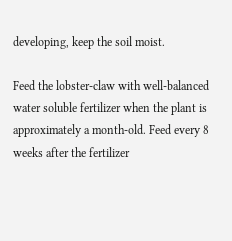developing, keep the soil moist.

Feed the lobster-claw with well-balanced water soluble fertilizer when the plant is approximately a month-old. Feed every 8 weeks after the fertilizer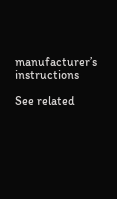manufacturer’s instructions

See related